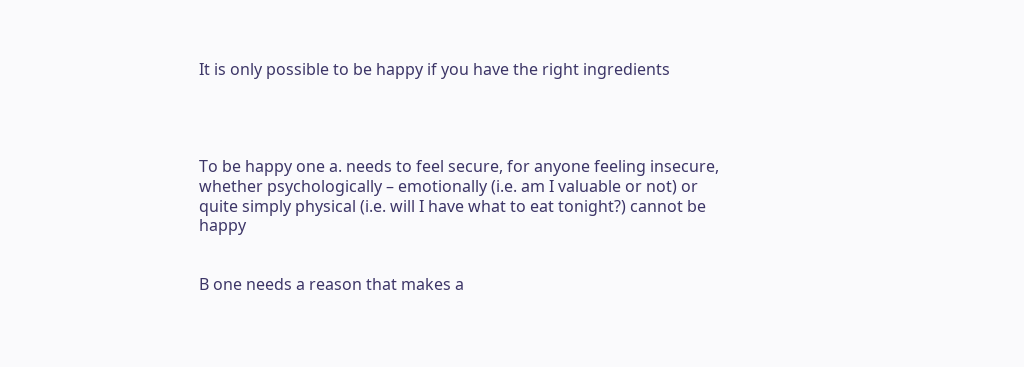It is only possible to be happy if you have the right ingredients




To be happy one a. needs to feel secure, for anyone feeling insecure, whether psychologically – emotionally (i.e. am I valuable or not) or quite simply physical (i.e. will I have what to eat tonight?) cannot be happy


B one needs a reason that makes a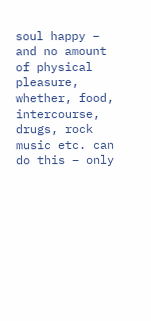soul happy – and no amount of physical pleasure, whether, food, intercourse, drugs, rock music etc. can do this – only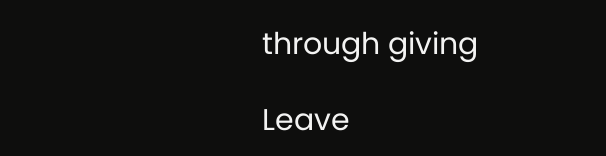through giving

Leave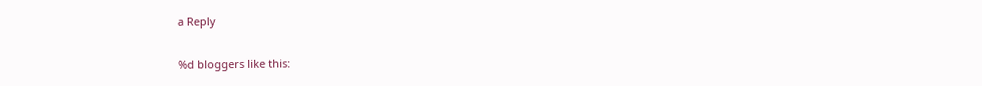a Reply

%d bloggers like this: